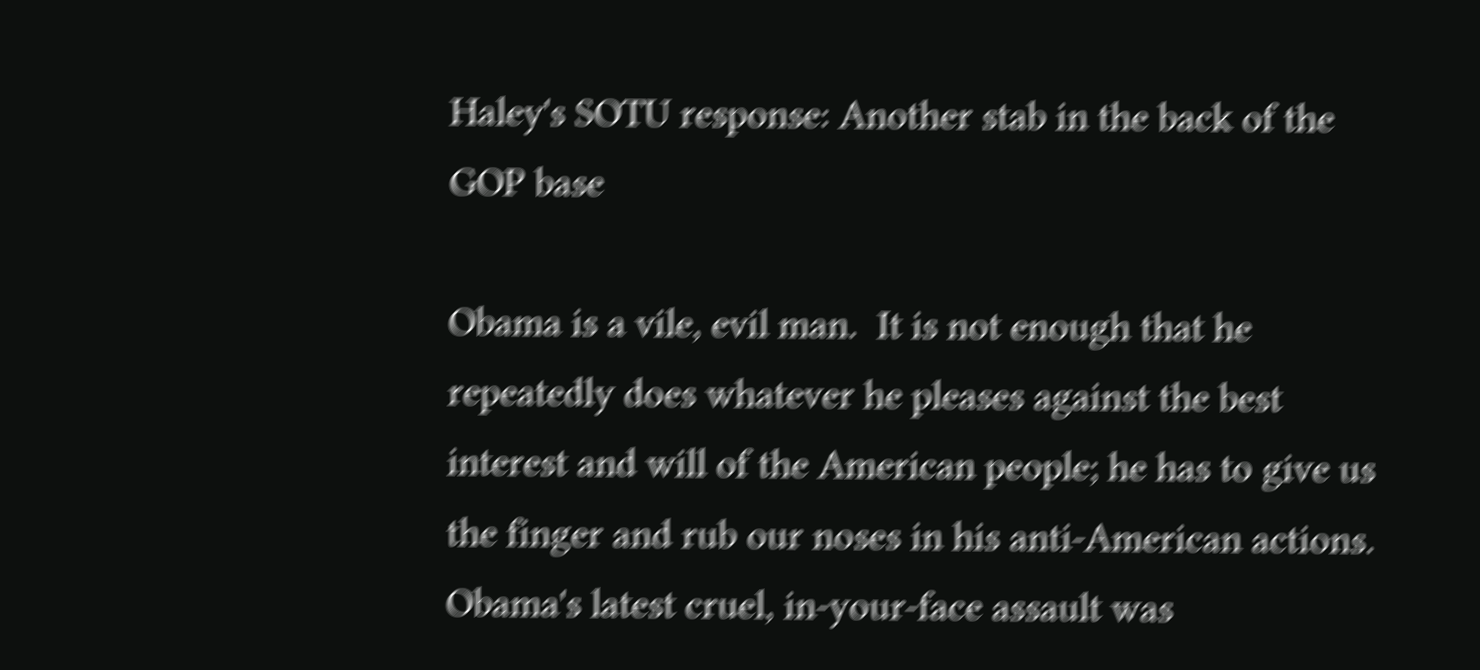Haley's SOTU response: Another stab in the back of the GOP base

Obama is a vile, evil man.  It is not enough that he repeatedly does whatever he pleases against the best interest and will of the American people; he has to give us the finger and rub our noses in his anti-American actions.  Obama's latest cruel, in-your-face assault was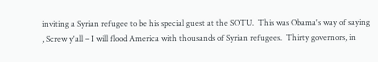inviting a Syrian refugee to be his special guest at the SOTU.  This was Obama's way of saying , Screw y'all – I will flood America with thousands of Syrian refugees.  Thirty governors, in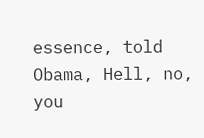essence, told Obama, Hell, no, you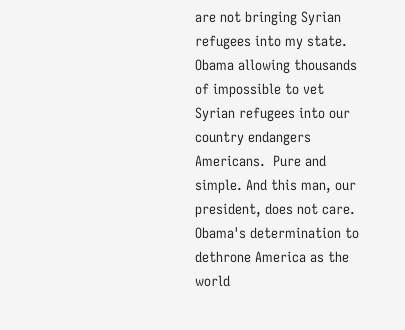are not bringing Syrian refugees into my state.  Obama allowing thousands of impossible to vet Syrian refugees into our country endangers Americans.  Pure and simple. And this man, our president, does not care.  Obama's determination to dethrone America as the world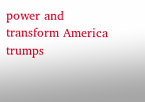power and transform America trumps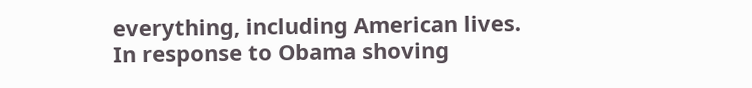everything, including American lives. In response to Obama shoving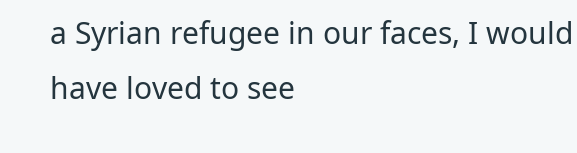a Syrian refugee in our faces, I would have loved to see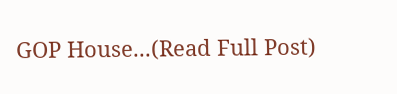GOP House...(Read Full Post)